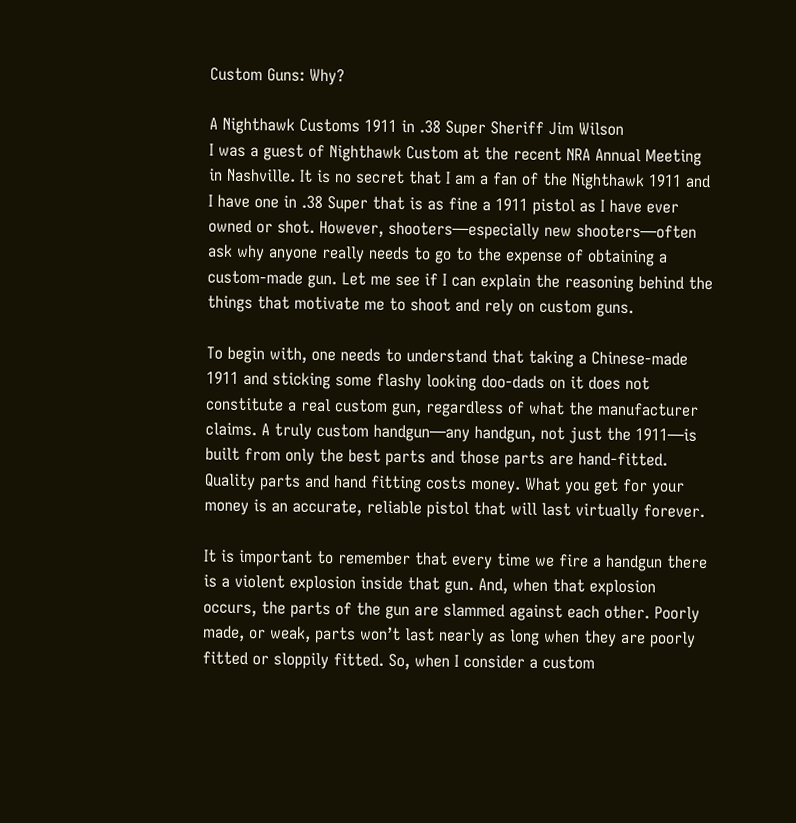Custom Guns: Why?

A Nighthawk Customs 1911 in .38 Super Sheriff Jim Wilson
I was a guest of Nighthawk Custom at the recent NRA Annual Meeting in Nashville. It is no secret that I am a fan of the Nighthawk 1911 and I have one in .38 Super that is as fine a 1911 pistol as I have ever owned or shot. However, shooters—especially new shooters—often ask why anyone really needs to go to the expense of obtaining a custom-made gun. Let me see if I can explain the reasoning behind the things that motivate me to shoot and rely on custom guns.

To begin with, one needs to understand that taking a Chinese-made 1911 and sticking some flashy looking doo-dads on it does not constitute a real custom gun, regardless of what the manufacturer claims. A truly custom handgun—any handgun, not just the 1911—is built from only the best parts and those parts are hand-fitted. Quality parts and hand fitting costs money. What you get for your money is an accurate, reliable pistol that will last virtually forever.

It is important to remember that every time we fire a handgun there is a violent explosion inside that gun. And, when that explosion occurs, the parts of the gun are slammed against each other. Poorly made, or weak, parts won’t last nearly as long when they are poorly fitted or sloppily fitted. So, when I consider a custom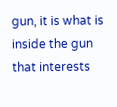gun, it is what is inside the gun that interests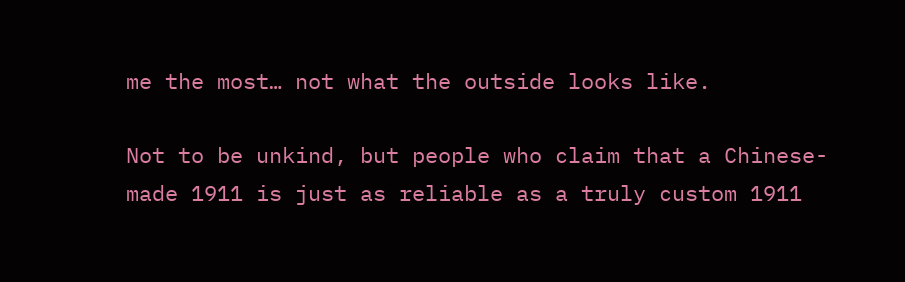me the most… not what the outside looks like.

Not to be unkind, but people who claim that a Chinese-made 1911 is just as reliable as a truly custom 1911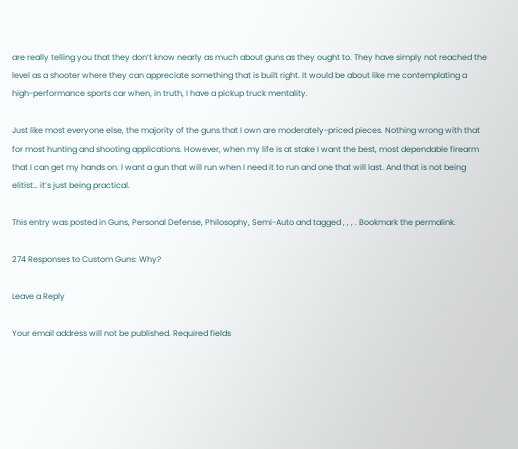are really telling you that they don’t know nearly as much about guns as they ought to. They have simply not reached the level as a shooter where they can appreciate something that is built right. It would be about like me contemplating a high-performance sports car when, in truth, I have a pickup truck mentality.

Just like most everyone else, the majority of the guns that I own are moderately-priced pieces. Nothing wrong with that for most hunting and shooting applications. However, when my life is at stake I want the best, most dependable firearm that I can get my hands on. I want a gun that will run when I need it to run and one that will last. And that is not being elitist… it’s just being practical.

This entry was posted in Guns, Personal Defense, Philosophy, Semi-Auto and tagged , , , . Bookmark the permalink.

274 Responses to Custom Guns: Why?

Leave a Reply

Your email address will not be published. Required fields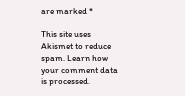are marked *

This site uses Akismet to reduce spam. Learn how your comment data is processed.